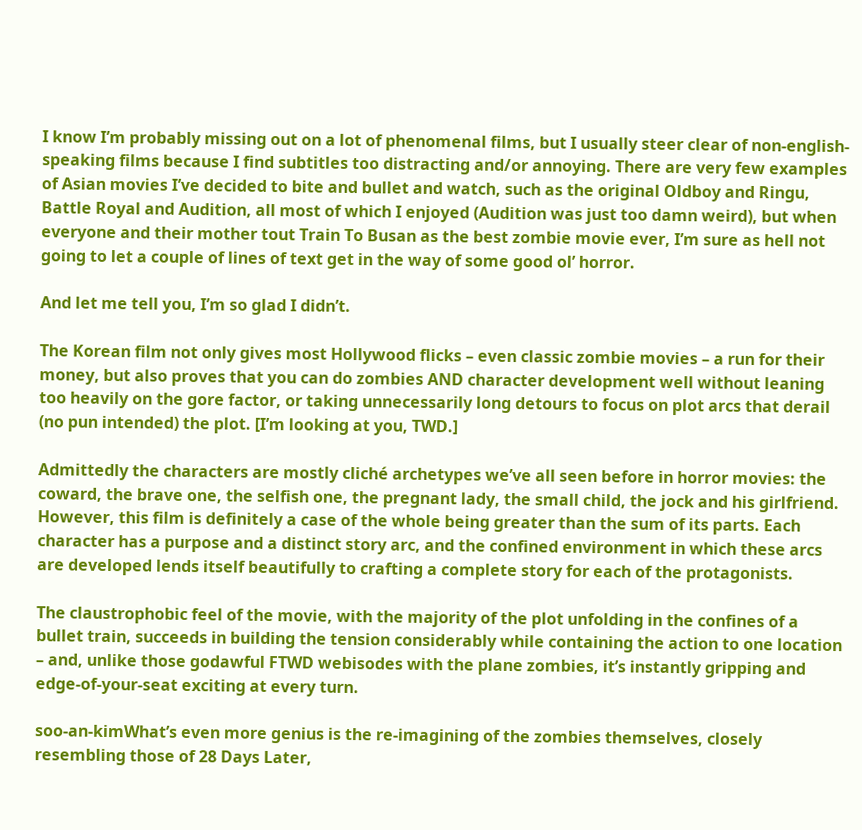I know I’m probably missing out on a lot of phenomenal films, but I usually steer clear of non-english-speaking films because I find subtitles too distracting and/or annoying. There are very few examples of Asian movies I’ve decided to bite and bullet and watch, such as the original Oldboy and Ringu, Battle Royal and Audition, all most of which I enjoyed (Audition was just too damn weird), but when everyone and their mother tout Train To Busan as the best zombie movie ever, I’m sure as hell not going to let a couple of lines of text get in the way of some good ol’ horror.

And let me tell you, I’m so glad I didn’t.

The Korean film not only gives most Hollywood flicks – even classic zombie movies – a run for their money, but also proves that you can do zombies AND character development well without leaning too heavily on the gore factor, or taking unnecessarily long detours to focus on plot arcs that derail (no pun intended) the plot. [I’m looking at you, TWD.]

Admittedly the characters are mostly cliché archetypes we’ve all seen before in horror movies: the coward, the brave one, the selfish one, the pregnant lady, the small child, the jock and his girlfriend. However, this film is definitely a case of the whole being greater than the sum of its parts. Each character has a purpose and a distinct story arc, and the confined environment in which these arcs are developed lends itself beautifully to crafting a complete story for each of the protagonists.

The claustrophobic feel of the movie, with the majority of the plot unfolding in the confines of a bullet train, succeeds in building the tension considerably while containing the action to one location – and, unlike those godawful FTWD webisodes with the plane zombies, it’s instantly gripping and edge-of-your-seat exciting at every turn.

soo-an-kimWhat’s even more genius is the re-imagining of the zombies themselves, closely resembling those of 28 Days Later,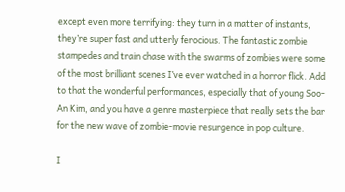except even more terrifying: they turn in a matter of instants, they’re super fast and utterly ferocious. The fantastic zombie stampedes and train chase with the swarms of zombies were some of the most brilliant scenes I’ve ever watched in a horror flick. Add to that the wonderful performances, especially that of young Soo-An Kim, and you have a genre masterpiece that really sets the bar for the new wave of zombie-movie resurgence in pop culture.

I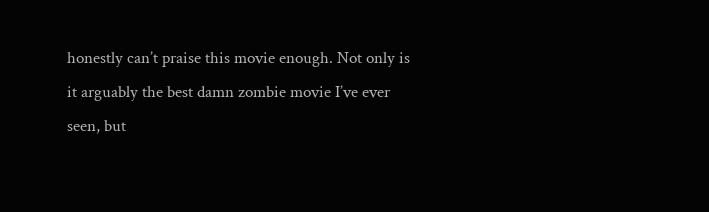honestly can’t praise this movie enough. Not only is it arguably the best damn zombie movie I’ve ever seen, but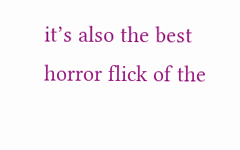it’s also the best horror flick of the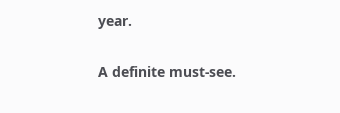year.

A definite must-see.